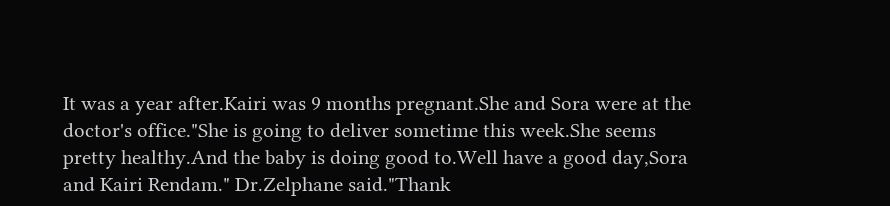It was a year after.Kairi was 9 months pregnant.She and Sora were at the doctor's office."She is going to deliver sometime this week.She seems pretty healthy.And the baby is doing good to.Well have a good day,Sora and Kairi Rendam." Dr.Zelphane said."Thank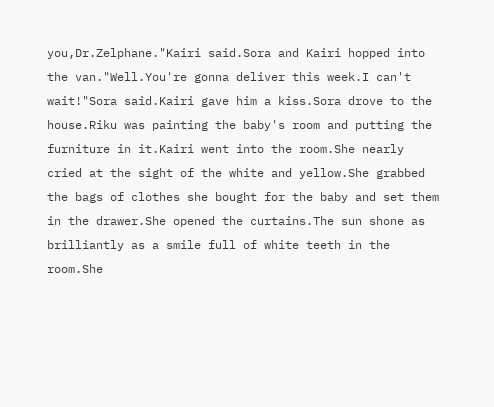you,Dr.Zelphane."Kairi said.Sora and Kairi hopped into the van."Well.You're gonna deliver this week.I can't wait!"Sora said.Kairi gave him a kiss.Sora drove to the house.Riku was painting the baby's room and putting the furniture in it.Kairi went into the room.She nearly cried at the sight of the white and yellow.She grabbed the bags of clothes she bought for the baby and set them in the drawer.She opened the curtains.The sun shone as brilliantly as a smile full of white teeth in the room.She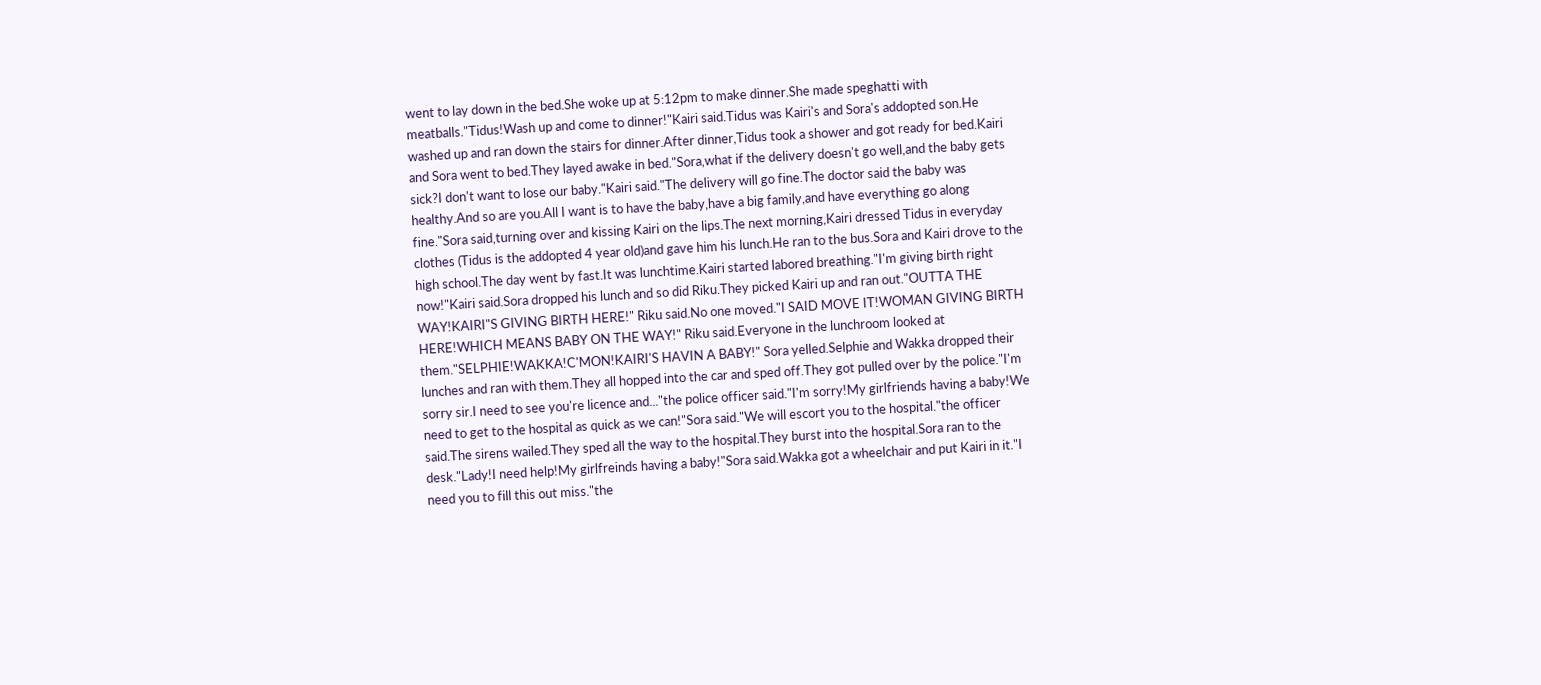went to lay down in the bed.She woke up at 5:12pm to make dinner.She made speghatti with meatballs."Tidus!Wash up and come to dinner!"Kairi said.Tidus was Kairi's and Sora's addopted son.He washed up and ran down the stairs for dinner.After dinner,Tidus took a shower and got ready for bed.Kairi and Sora went to bed.They layed awake in bed."Sora,what if the delivery doesn't go well,and the baby gets sick?I don't want to lose our baby."Kairi said."The delivery will go fine.The doctor said the baby was healthy.And so are you.All I want is to have the baby,have a big family,and have everything go along fine."Sora said,turning over and kissing Kairi on the lips.The next morning,Kairi dressed Tidus in everyday clothes (Tidus is the addopted 4 year old)and gave him his lunch.He ran to the bus.Sora and Kairi drove to the high school.The day went by fast.It was lunchtime.Kairi started labored breathing."I'm giving birth right now!"Kairi said.Sora dropped his lunch and so did Riku.They picked Kairi up and ran out."OUTTA THE WAY!KAIRI"S GIVING BIRTH HERE!" Riku said.No one moved."I SAID MOVE IT!WOMAN GIVING BIRTH HERE!WHICH MEANS BABY ON THE WAY!" Riku said.Everyone in the lunchroom looked at them."SELPHIE!WAKKA!C'MON!KAIRI'S HAVIN A BABY!" Sora yelled.Selphie and Wakka dropped their lunches and ran with them.They all hopped into the car and sped off.They got pulled over by the police."I'm sorry sir.I need to see you're licence and..."the police officer said."I'm sorry!My girlfriends having a baby!We need to get to the hospital as quick as we can!"Sora said."We will escort you to the hospital."the officer said.The sirens wailed.They sped all the way to the hospital.They burst into the hospital.Sora ran to the desk."Lady!I need help!My girlfreinds having a baby!"Sora said.Wakka got a wheelchair and put Kairi in it."I need you to fill this out miss."the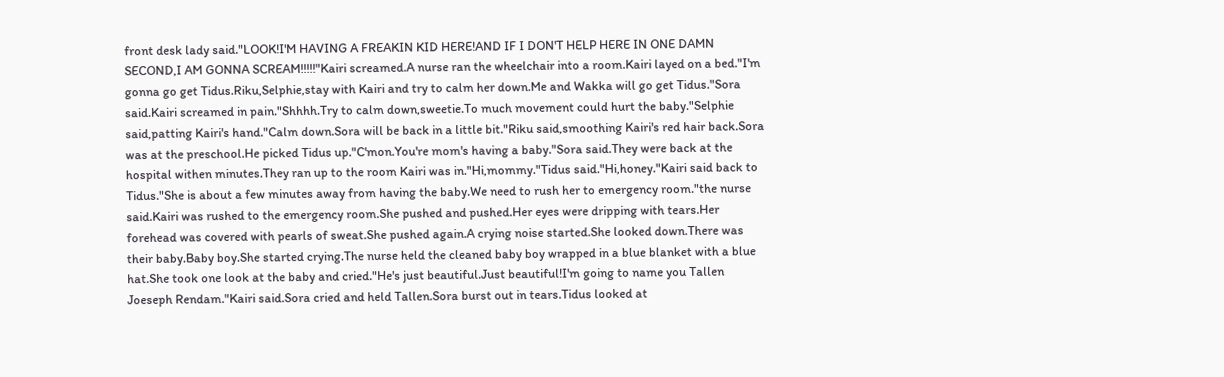front desk lady said."LOOK!I'M HAVING A FREAKIN KID HERE!AND IF I DON'T HELP HERE IN ONE DAMN SECOND,I AM GONNA SCREAM!!!!!"Kairi screamed.A nurse ran the wheelchair into a room.Kairi layed on a bed."I'm gonna go get Tidus.Riku,Selphie,stay with Kairi and try to calm her down.Me and Wakka will go get Tidus."Sora said.Kairi screamed in pain."Shhhh.Try to calm down,sweetie.To much movement could hurt the baby."Selphie said,patting Kairi's hand."Calm down.Sora will be back in a little bit."Riku said,smoothing Kairi's red hair back.Sora was at the preschool.He picked Tidus up."C'mon.You're mom's having a baby."Sora said.They were back at the hospital withen minutes.They ran up to the room Kairi was in."Hi,mommy."Tidus said."Hi,honey."Kairi said back to Tidus."She is about a few minutes away from having the baby.We need to rush her to emergency room."the nurse said.Kairi was rushed to the emergency room.She pushed and pushed.Her eyes were dripping with tears.Her forehead was covered with pearls of sweat.She pushed again.A crying noise started.She looked down.There was their baby.Baby boy.She started crying.The nurse held the cleaned baby boy wrapped in a blue blanket with a blue hat.She took one look at the baby and cried."He's just beautiful.Just beautiful!I'm going to name you Tallen Joeseph Rendam."Kairi said.Sora cried and held Tallen.Sora burst out in tears.Tidus looked at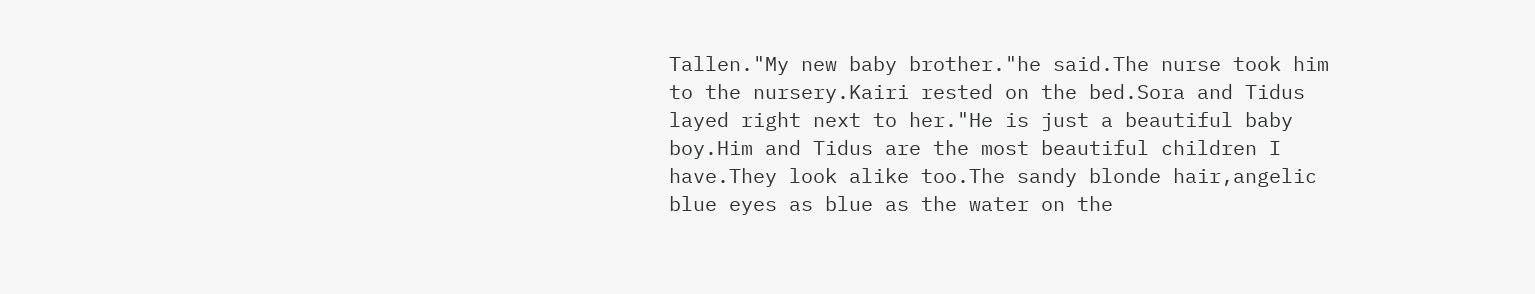Tallen."My new baby brother."he said.The nurse took him to the nursery.Kairi rested on the bed.Sora and Tidus layed right next to her."He is just a beautiful baby boy.Him and Tidus are the most beautiful children I have.They look alike too.The sandy blonde hair,angelic blue eyes as blue as the water on the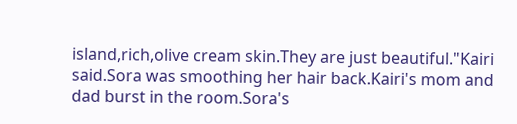island,rich,olive cream skin.They are just beautiful."Kairi said.Sora was smoothing her hair back.Kairi's mom and dad burst in the room.Sora's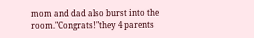mom and dad also burst into the room."Congrats!"they 4 parents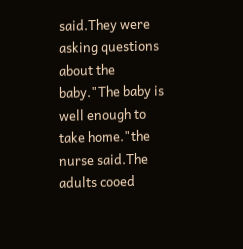said.They were asking questions about the baby."The baby is well enough to take home."the nurse said.The adults cooed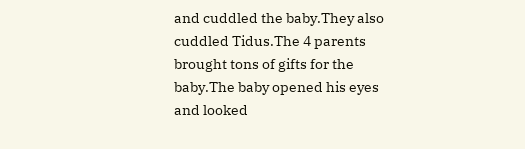and cuddled the baby.They also cuddled Tidus.The 4 parents brought tons of gifts for the baby.The baby opened his eyes and looked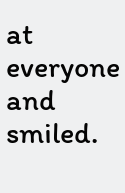at everyone and smiled.